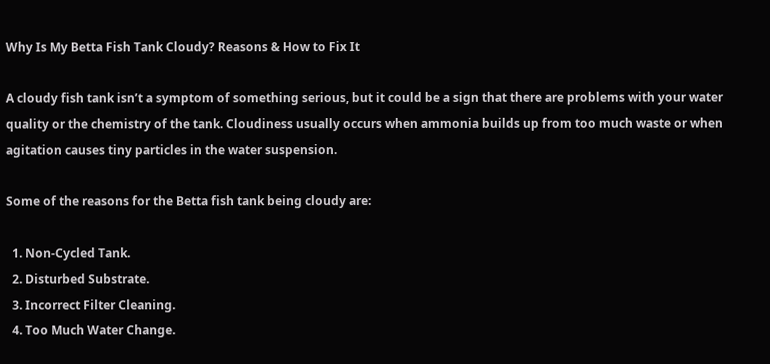Why Is My Betta Fish Tank Cloudy? Reasons & How to Fix It

A cloudy fish tank isn’t a symptom of something serious, but it could be a sign that there are problems with your water quality or the chemistry of the tank. Cloudiness usually occurs when ammonia builds up from too much waste or when agitation causes tiny particles in the water suspension.

Some of the reasons for the Betta fish tank being cloudy are:

  1. Non-Cycled Tank.
  2. Disturbed Substrate.
  3. Incorrect Filter Cleaning.
  4. Too Much Water Change.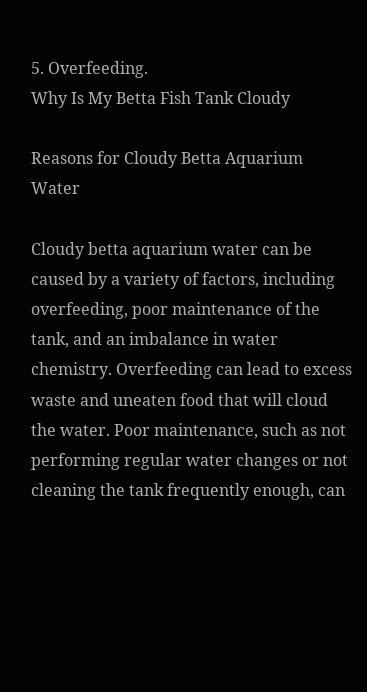5. Overfeeding.
Why Is My Betta Fish Tank Cloudy

Reasons for Cloudy Betta Aquarium Water

Cloudy betta aquarium water can be caused by a variety of factors, including overfeeding, poor maintenance of the tank, and an imbalance in water chemistry. Overfeeding can lead to excess waste and uneaten food that will cloud the water. Poor maintenance, such as not performing regular water changes or not cleaning the tank frequently enough, can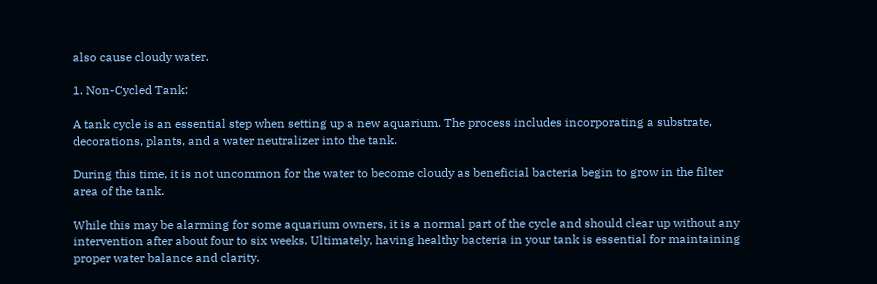also cause cloudy water.

1. Non-Cycled Tank:

A tank cycle is an essential step when setting up a new aquarium. The process includes incorporating a substrate, decorations, plants, and a water neutralizer into the tank.

During this time, it is not uncommon for the water to become cloudy as beneficial bacteria begin to grow in the filter area of the tank.

While this may be alarming for some aquarium owners, it is a normal part of the cycle and should clear up without any intervention after about four to six weeks. Ultimately, having healthy bacteria in your tank is essential for maintaining proper water balance and clarity.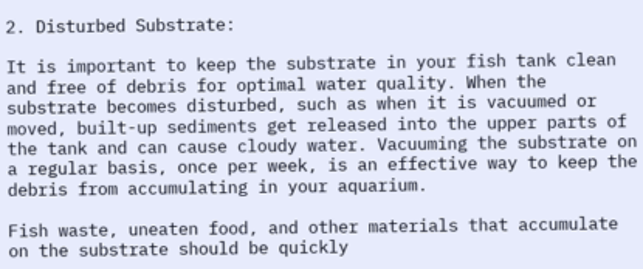2. Disturbed Substrate:

It is important to keep the substrate in your fish tank clean and free of debris for optimal water quality. When the substrate becomes disturbed, such as when it is vacuumed or moved, built-up sediments get released into the upper parts of the tank and can cause cloudy water. Vacuuming the substrate on a regular basis, once per week, is an effective way to keep the debris from accumulating in your aquarium.

Fish waste, uneaten food, and other materials that accumulate on the substrate should be quickly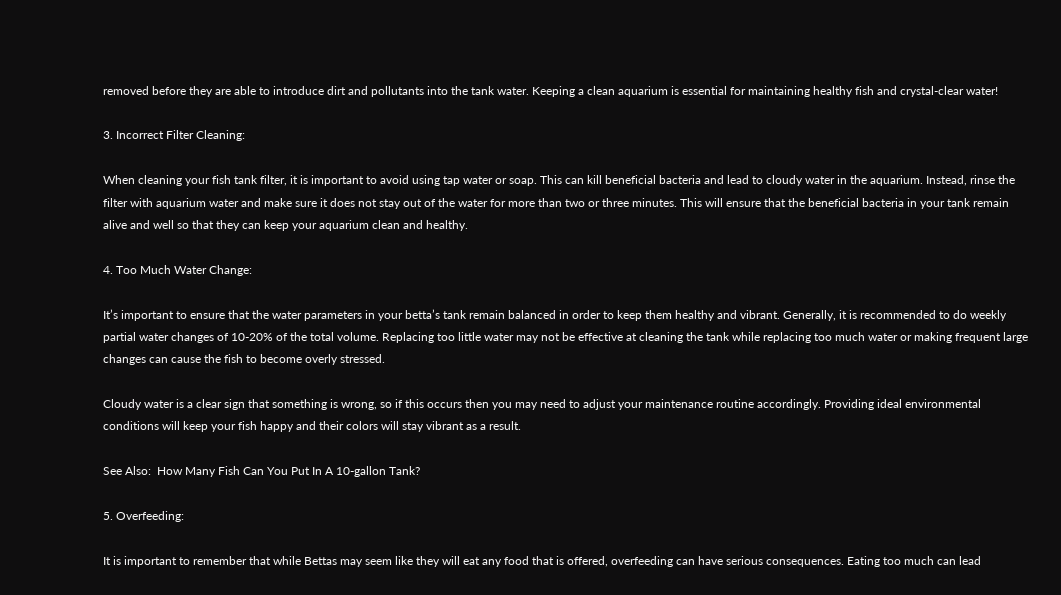removed before they are able to introduce dirt and pollutants into the tank water. Keeping a clean aquarium is essential for maintaining healthy fish and crystal-clear water!

3. Incorrect Filter Cleaning:

When cleaning your fish tank filter, it is important to avoid using tap water or soap. This can kill beneficial bacteria and lead to cloudy water in the aquarium. Instead, rinse the filter with aquarium water and make sure it does not stay out of the water for more than two or three minutes. This will ensure that the beneficial bacteria in your tank remain alive and well so that they can keep your aquarium clean and healthy.

4. Too Much Water Change:

It’s important to ensure that the water parameters in your betta’s tank remain balanced in order to keep them healthy and vibrant. Generally, it is recommended to do weekly partial water changes of 10-20% of the total volume. Replacing too little water may not be effective at cleaning the tank while replacing too much water or making frequent large changes can cause the fish to become overly stressed.

Cloudy water is a clear sign that something is wrong, so if this occurs then you may need to adjust your maintenance routine accordingly. Providing ideal environmental conditions will keep your fish happy and their colors will stay vibrant as a result.

See Also:  How Many Fish Can You Put In A 10-gallon Tank?

5. Overfeeding:

It is important to remember that while Bettas may seem like they will eat any food that is offered, overfeeding can have serious consequences. Eating too much can lead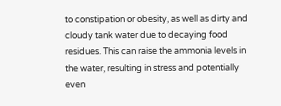to constipation or obesity, as well as dirty and cloudy tank water due to decaying food residues. This can raise the ammonia levels in the water, resulting in stress and potentially even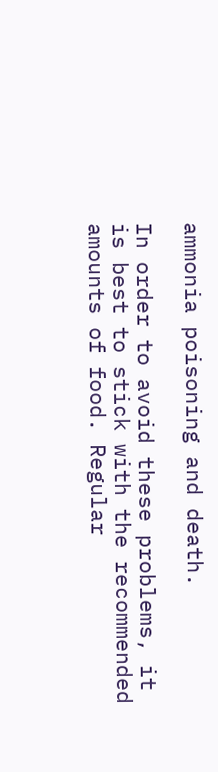ammonia poisoning and death.

In order to avoid these problems, it is best to stick with the recommended amounts of food. Regular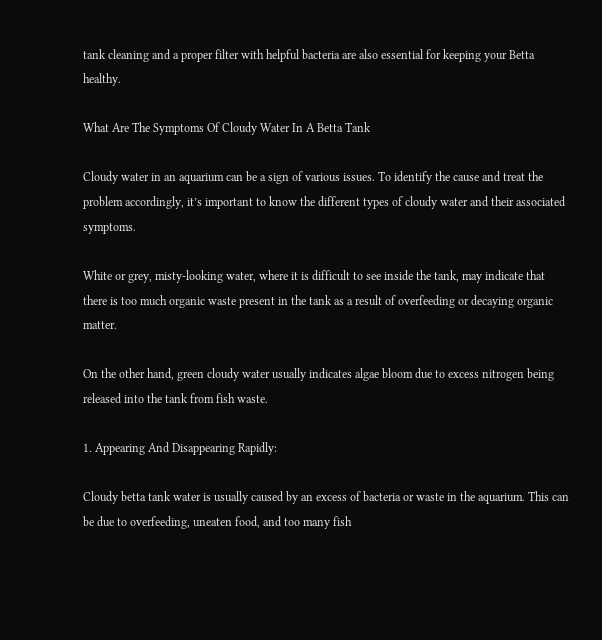tank cleaning and a proper filter with helpful bacteria are also essential for keeping your Betta healthy.

What Are The Symptoms Of Cloudy Water In A Betta Tank

Cloudy water in an aquarium can be a sign of various issues. To identify the cause and treat the problem accordingly, it’s important to know the different types of cloudy water and their associated symptoms.

White or grey, misty-looking water, where it is difficult to see inside the tank, may indicate that there is too much organic waste present in the tank as a result of overfeeding or decaying organic matter.

On the other hand, green cloudy water usually indicates algae bloom due to excess nitrogen being released into the tank from fish waste.

1. Appearing And Disappearing Rapidly:

Cloudy betta tank water is usually caused by an excess of bacteria or waste in the aquarium. This can be due to overfeeding, uneaten food, and too many fish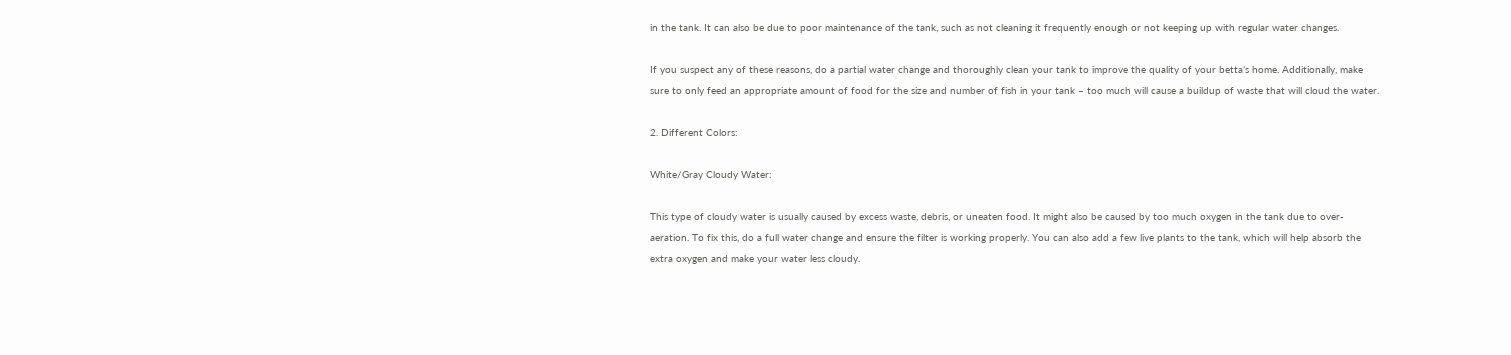in the tank. It can also be due to poor maintenance of the tank, such as not cleaning it frequently enough or not keeping up with regular water changes.

If you suspect any of these reasons, do a partial water change and thoroughly clean your tank to improve the quality of your betta’s home. Additionally, make sure to only feed an appropriate amount of food for the size and number of fish in your tank – too much will cause a buildup of waste that will cloud the water.

2. Different Colors:

White/Gray Cloudy Water:

This type of cloudy water is usually caused by excess waste, debris, or uneaten food. It might also be caused by too much oxygen in the tank due to over-aeration. To fix this, do a full water change and ensure the filter is working properly. You can also add a few live plants to the tank, which will help absorb the extra oxygen and make your water less cloudy.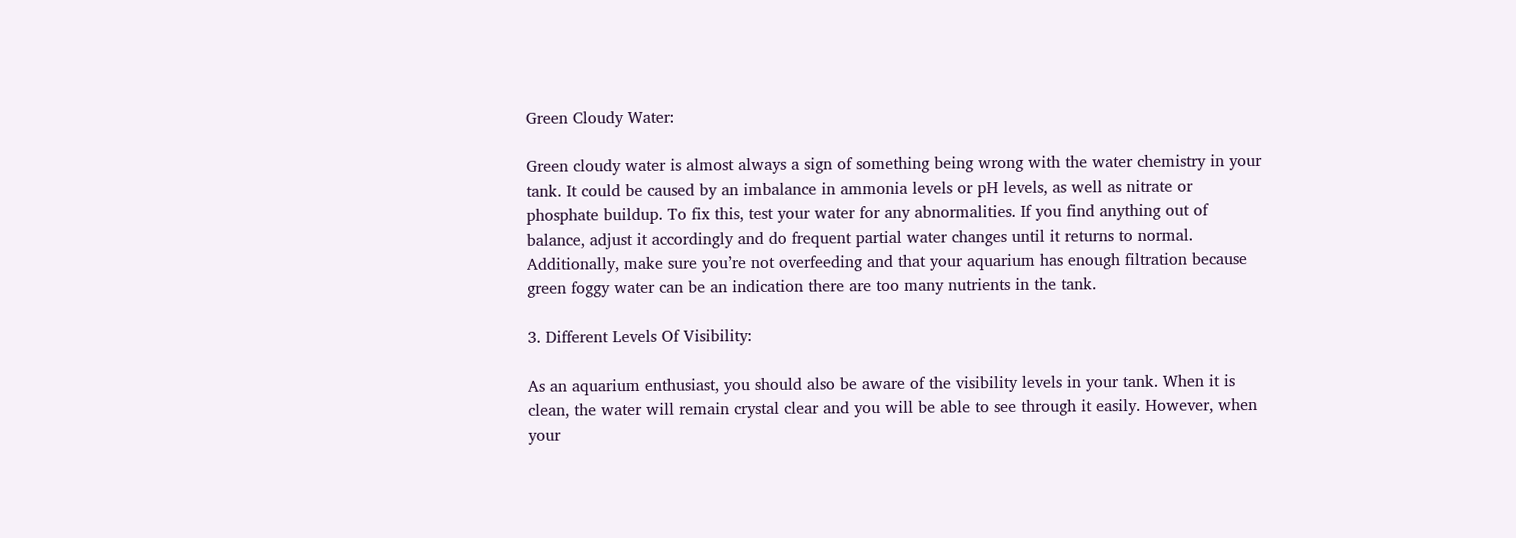Green Cloudy Water:

Green cloudy water is almost always a sign of something being wrong with the water chemistry in your tank. It could be caused by an imbalance in ammonia levels or pH levels, as well as nitrate or phosphate buildup. To fix this, test your water for any abnormalities. If you find anything out of balance, adjust it accordingly and do frequent partial water changes until it returns to normal. Additionally, make sure you’re not overfeeding and that your aquarium has enough filtration because green foggy water can be an indication there are too many nutrients in the tank.

3. Different Levels Of Visibility:

As an aquarium enthusiast, you should also be aware of the visibility levels in your tank. When it is clean, the water will remain crystal clear and you will be able to see through it easily. However, when your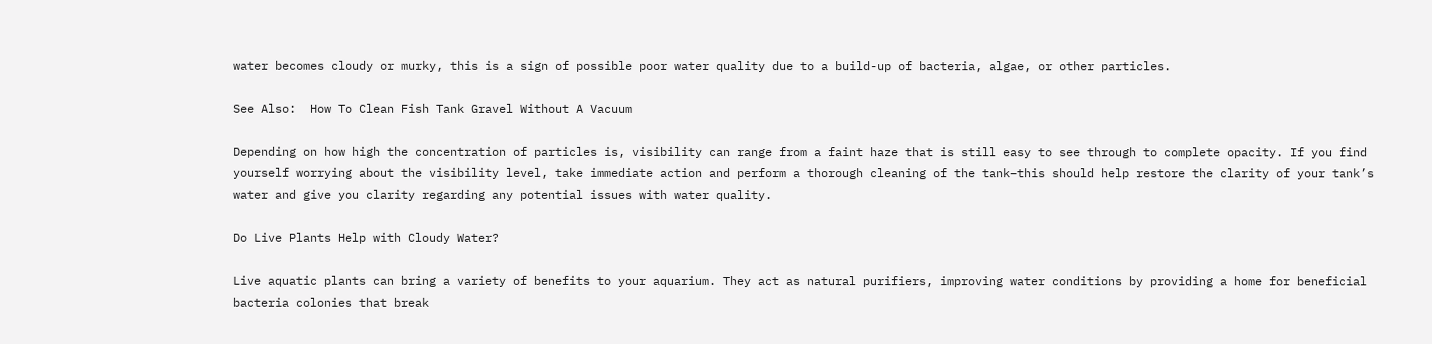water becomes cloudy or murky, this is a sign of possible poor water quality due to a build-up of bacteria, algae, or other particles.

See Also:  How To Clean Fish Tank Gravel Without A Vacuum

Depending on how high the concentration of particles is, visibility can range from a faint haze that is still easy to see through to complete opacity. If you find yourself worrying about the visibility level, take immediate action and perform a thorough cleaning of the tank–this should help restore the clarity of your tank’s water and give you clarity regarding any potential issues with water quality.

Do Live Plants Help with Cloudy Water?

Live aquatic plants can bring a variety of benefits to your aquarium. They act as natural purifiers, improving water conditions by providing a home for beneficial bacteria colonies that break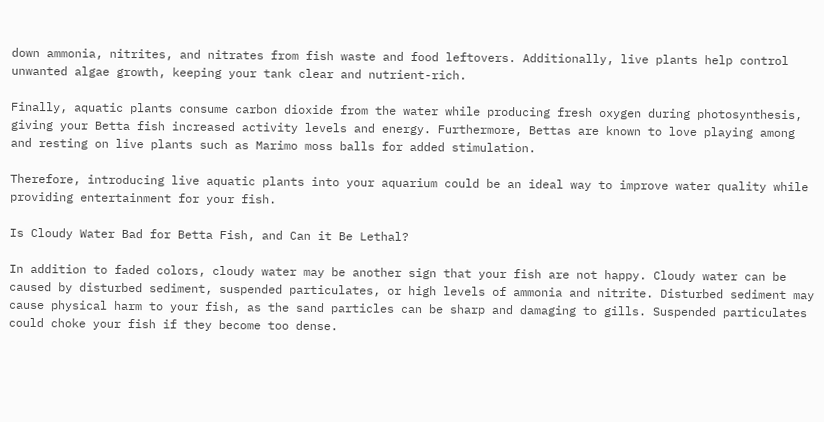down ammonia, nitrites, and nitrates from fish waste and food leftovers. Additionally, live plants help control unwanted algae growth, keeping your tank clear and nutrient-rich.

Finally, aquatic plants consume carbon dioxide from the water while producing fresh oxygen during photosynthesis, giving your Betta fish increased activity levels and energy. Furthermore, Bettas are known to love playing among and resting on live plants such as Marimo moss balls for added stimulation.

Therefore, introducing live aquatic plants into your aquarium could be an ideal way to improve water quality while providing entertainment for your fish.

Is Cloudy Water Bad for Betta Fish, and Can it Be Lethal?

In addition to faded colors, cloudy water may be another sign that your fish are not happy. Cloudy water can be caused by disturbed sediment, suspended particulates, or high levels of ammonia and nitrite. Disturbed sediment may cause physical harm to your fish, as the sand particles can be sharp and damaging to gills. Suspended particulates could choke your fish if they become too dense.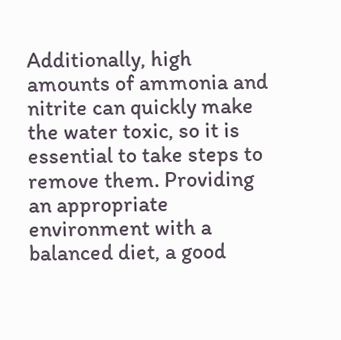Additionally, high amounts of ammonia and nitrite can quickly make the water toxic, so it is essential to take steps to remove them. Providing an appropriate environment with a balanced diet, a good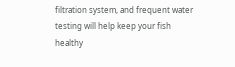filtration system, and frequent water testing will help keep your fish healthy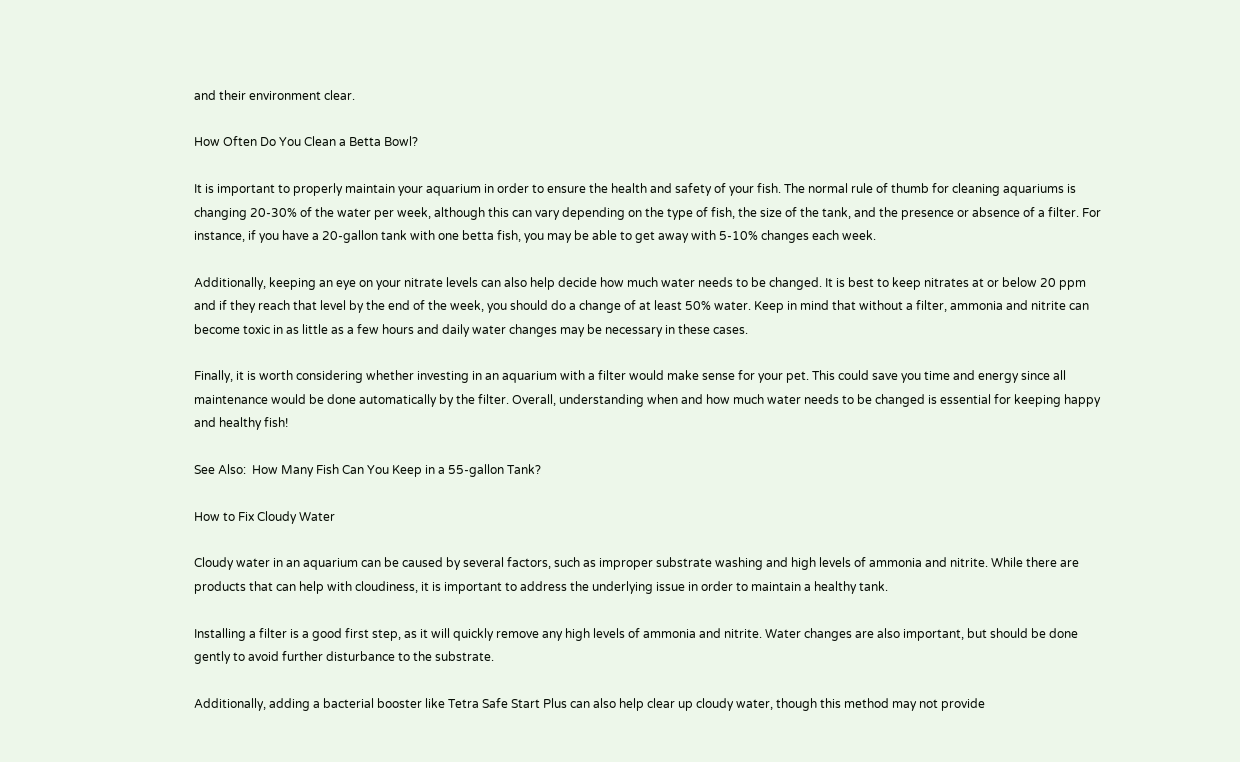and their environment clear.

How Often Do You Clean a Betta Bowl?

It is important to properly maintain your aquarium in order to ensure the health and safety of your fish. The normal rule of thumb for cleaning aquariums is changing 20-30% of the water per week, although this can vary depending on the type of fish, the size of the tank, and the presence or absence of a filter. For instance, if you have a 20-gallon tank with one betta fish, you may be able to get away with 5-10% changes each week.

Additionally, keeping an eye on your nitrate levels can also help decide how much water needs to be changed. It is best to keep nitrates at or below 20 ppm and if they reach that level by the end of the week, you should do a change of at least 50% water. Keep in mind that without a filter, ammonia and nitrite can become toxic in as little as a few hours and daily water changes may be necessary in these cases.

Finally, it is worth considering whether investing in an aquarium with a filter would make sense for your pet. This could save you time and energy since all maintenance would be done automatically by the filter. Overall, understanding when and how much water needs to be changed is essential for keeping happy and healthy fish!

See Also:  How Many Fish Can You Keep in a 55-gallon Tank?

How to Fix Cloudy Water

Cloudy water in an aquarium can be caused by several factors, such as improper substrate washing and high levels of ammonia and nitrite. While there are products that can help with cloudiness, it is important to address the underlying issue in order to maintain a healthy tank.

Installing a filter is a good first step, as it will quickly remove any high levels of ammonia and nitrite. Water changes are also important, but should be done gently to avoid further disturbance to the substrate.

Additionally, adding a bacterial booster like Tetra Safe Start Plus can also help clear up cloudy water, though this method may not provide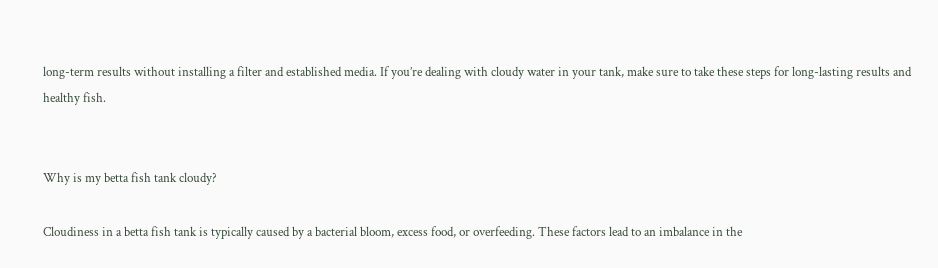long-term results without installing a filter and established media. If you’re dealing with cloudy water in your tank, make sure to take these steps for long-lasting results and healthy fish.


Why is my betta fish tank cloudy?

Cloudiness in a betta fish tank is typically caused by a bacterial bloom, excess food, or overfeeding. These factors lead to an imbalance in the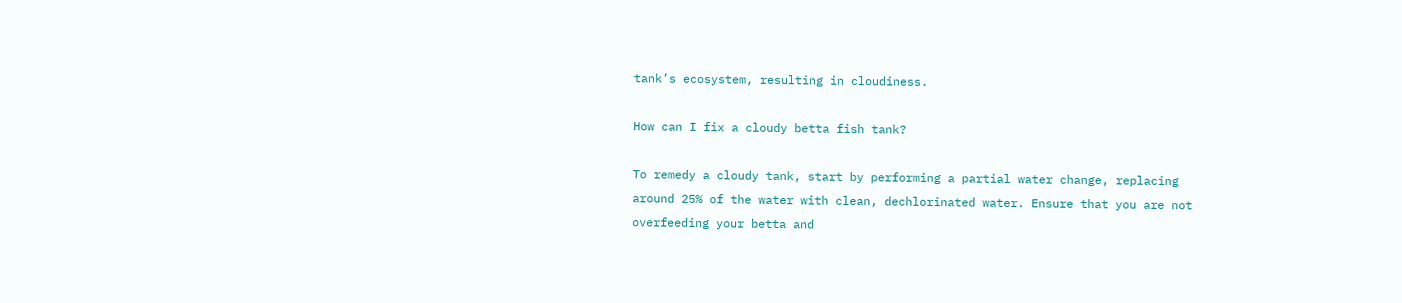tank’s ecosystem, resulting in cloudiness.

How can I fix a cloudy betta fish tank?

To remedy a cloudy tank, start by performing a partial water change, replacing around 25% of the water with clean, dechlorinated water. Ensure that you are not overfeeding your betta and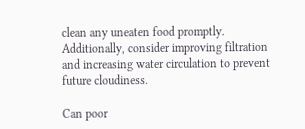clean any uneaten food promptly. Additionally, consider improving filtration and increasing water circulation to prevent future cloudiness.

Can poor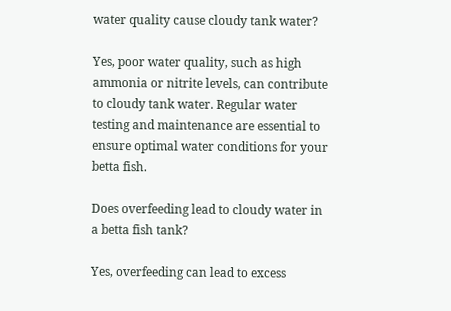water quality cause cloudy tank water?

Yes, poor water quality, such as high ammonia or nitrite levels, can contribute to cloudy tank water. Regular water testing and maintenance are essential to ensure optimal water conditions for your betta fish.

Does overfeeding lead to cloudy water in a betta fish tank?

Yes, overfeeding can lead to excess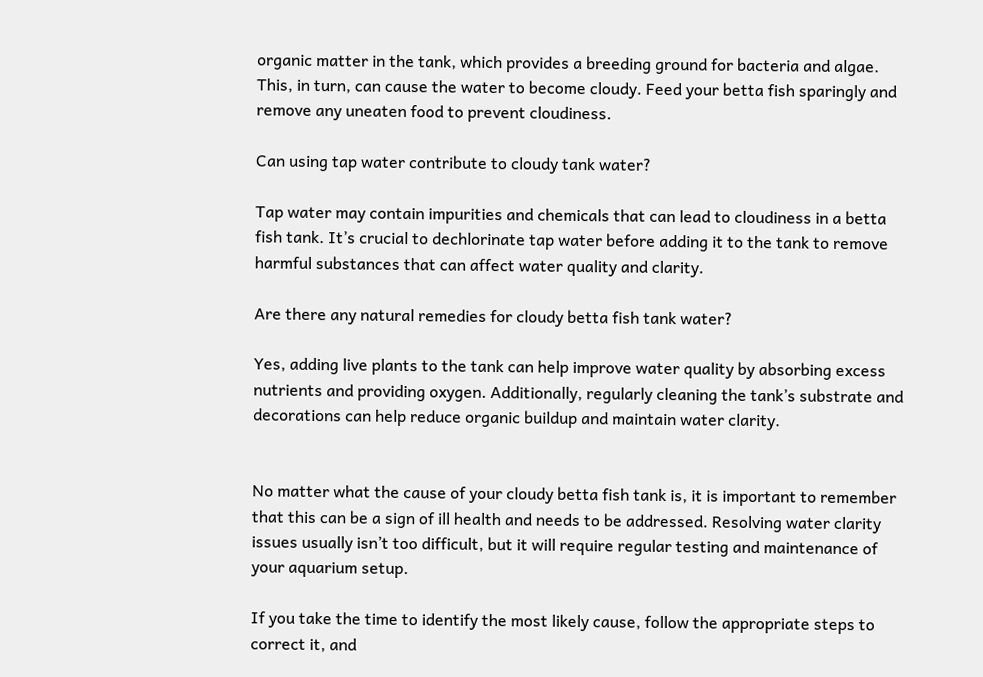organic matter in the tank, which provides a breeding ground for bacteria and algae. This, in turn, can cause the water to become cloudy. Feed your betta fish sparingly and remove any uneaten food to prevent cloudiness.

Can using tap water contribute to cloudy tank water?

Tap water may contain impurities and chemicals that can lead to cloudiness in a betta fish tank. It’s crucial to dechlorinate tap water before adding it to the tank to remove harmful substances that can affect water quality and clarity.

Are there any natural remedies for cloudy betta fish tank water?

Yes, adding live plants to the tank can help improve water quality by absorbing excess nutrients and providing oxygen. Additionally, regularly cleaning the tank’s substrate and decorations can help reduce organic buildup and maintain water clarity.


No matter what the cause of your cloudy betta fish tank is, it is important to remember that this can be a sign of ill health and needs to be addressed. Resolving water clarity issues usually isn’t too difficult, but it will require regular testing and maintenance of your aquarium setup.

If you take the time to identify the most likely cause, follow the appropriate steps to correct it, and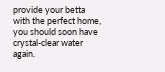provide your betta with the perfect home, you should soon have crystal-clear water again.